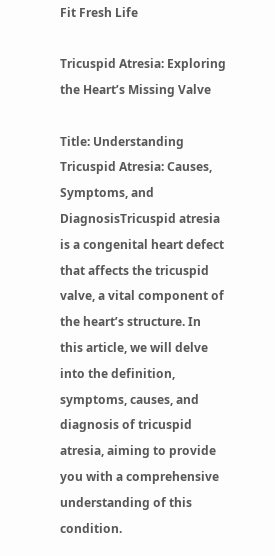Fit Fresh Life

Tricuspid Atresia: Exploring the Heart’s Missing Valve

Title: Understanding Tricuspid Atresia: Causes, Symptoms, and DiagnosisTricuspid atresia is a congenital heart defect that affects the tricuspid valve, a vital component of the heart’s structure. In this article, we will delve into the definition, symptoms, causes, and diagnosis of tricuspid atresia, aiming to provide you with a comprehensive understanding of this condition.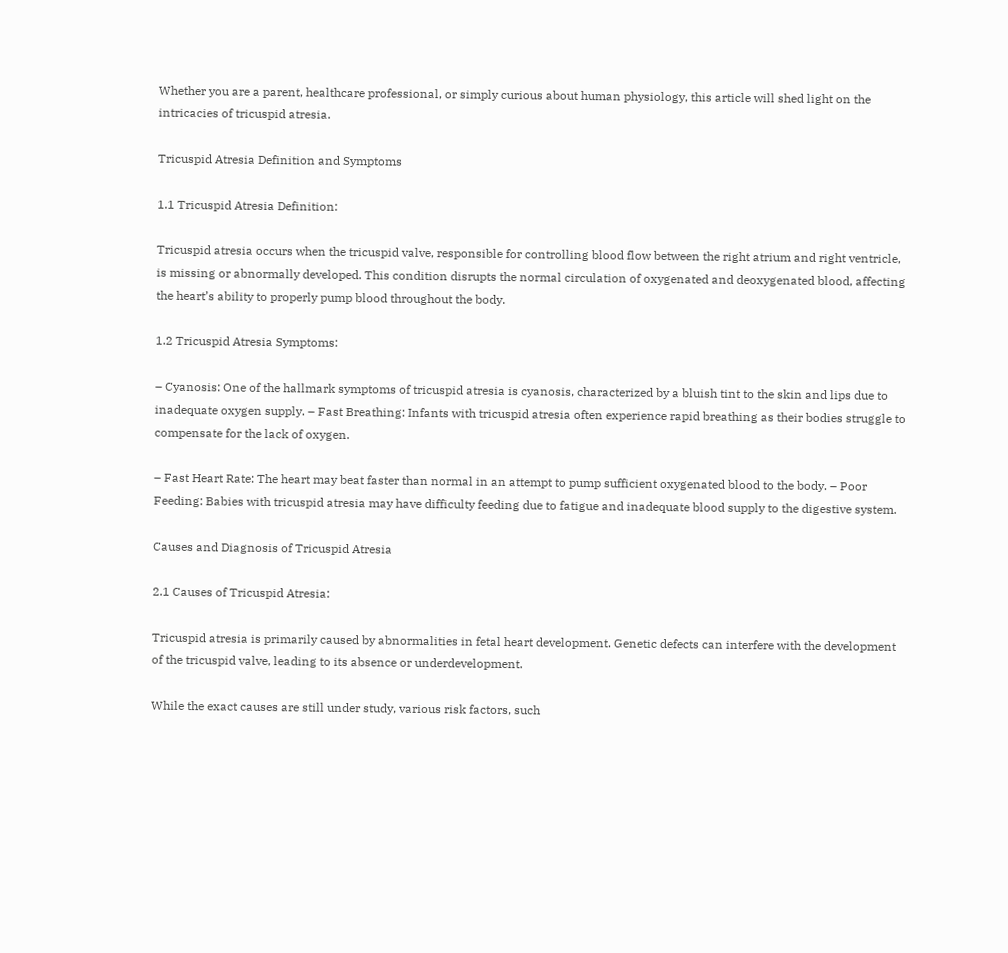Whether you are a parent, healthcare professional, or simply curious about human physiology, this article will shed light on the intricacies of tricuspid atresia.

Tricuspid Atresia Definition and Symptoms

1.1 Tricuspid Atresia Definition:

Tricuspid atresia occurs when the tricuspid valve, responsible for controlling blood flow between the right atrium and right ventricle, is missing or abnormally developed. This condition disrupts the normal circulation of oxygenated and deoxygenated blood, affecting the heart’s ability to properly pump blood throughout the body.

1.2 Tricuspid Atresia Symptoms:

– Cyanosis: One of the hallmark symptoms of tricuspid atresia is cyanosis, characterized by a bluish tint to the skin and lips due to inadequate oxygen supply. – Fast Breathing: Infants with tricuspid atresia often experience rapid breathing as their bodies struggle to compensate for the lack of oxygen.

– Fast Heart Rate: The heart may beat faster than normal in an attempt to pump sufficient oxygenated blood to the body. – Poor Feeding: Babies with tricuspid atresia may have difficulty feeding due to fatigue and inadequate blood supply to the digestive system.

Causes and Diagnosis of Tricuspid Atresia

2.1 Causes of Tricuspid Atresia:

Tricuspid atresia is primarily caused by abnormalities in fetal heart development. Genetic defects can interfere with the development of the tricuspid valve, leading to its absence or underdevelopment.

While the exact causes are still under study, various risk factors, such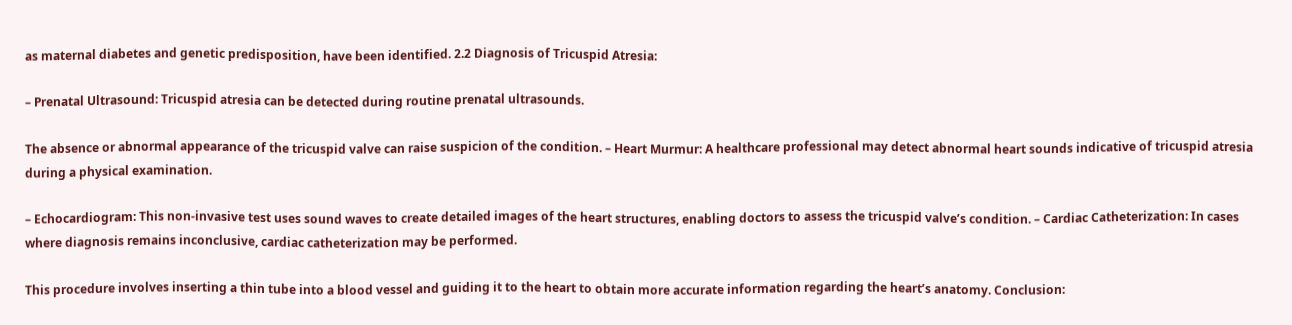as maternal diabetes and genetic predisposition, have been identified. 2.2 Diagnosis of Tricuspid Atresia:

– Prenatal Ultrasound: Tricuspid atresia can be detected during routine prenatal ultrasounds.

The absence or abnormal appearance of the tricuspid valve can raise suspicion of the condition. – Heart Murmur: A healthcare professional may detect abnormal heart sounds indicative of tricuspid atresia during a physical examination.

– Echocardiogram: This non-invasive test uses sound waves to create detailed images of the heart structures, enabling doctors to assess the tricuspid valve’s condition. – Cardiac Catheterization: In cases where diagnosis remains inconclusive, cardiac catheterization may be performed.

This procedure involves inserting a thin tube into a blood vessel and guiding it to the heart to obtain more accurate information regarding the heart’s anatomy. Conclusion: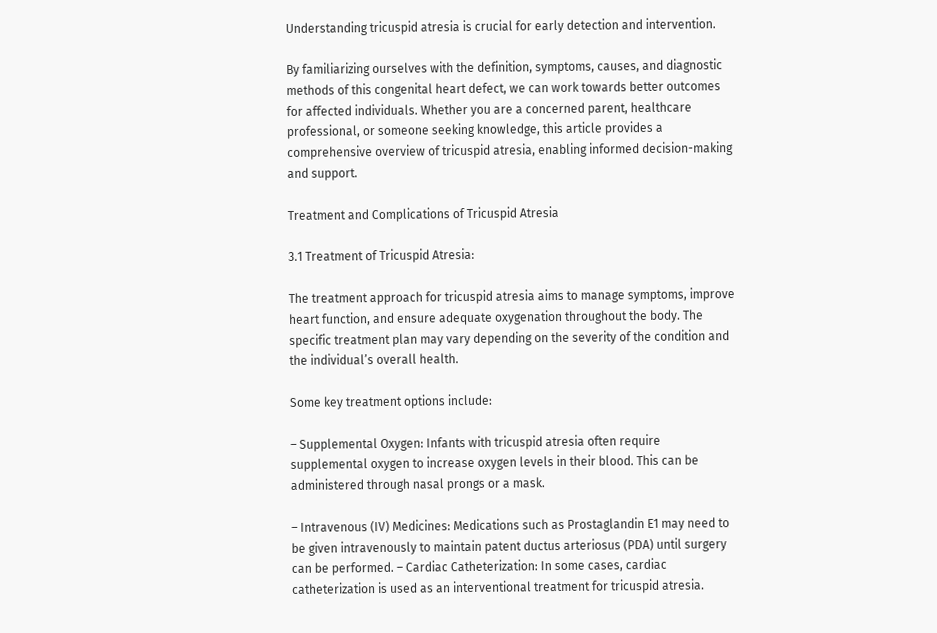Understanding tricuspid atresia is crucial for early detection and intervention.

By familiarizing ourselves with the definition, symptoms, causes, and diagnostic methods of this congenital heart defect, we can work towards better outcomes for affected individuals. Whether you are a concerned parent, healthcare professional, or someone seeking knowledge, this article provides a comprehensive overview of tricuspid atresia, enabling informed decision-making and support.

Treatment and Complications of Tricuspid Atresia

3.1 Treatment of Tricuspid Atresia:

The treatment approach for tricuspid atresia aims to manage symptoms, improve heart function, and ensure adequate oxygenation throughout the body. The specific treatment plan may vary depending on the severity of the condition and the individual’s overall health.

Some key treatment options include:

– Supplemental Oxygen: Infants with tricuspid atresia often require supplemental oxygen to increase oxygen levels in their blood. This can be administered through nasal prongs or a mask.

– Intravenous (IV) Medicines: Medications such as Prostaglandin E1 may need to be given intravenously to maintain patent ductus arteriosus (PDA) until surgery can be performed. – Cardiac Catheterization: In some cases, cardiac catheterization is used as an interventional treatment for tricuspid atresia.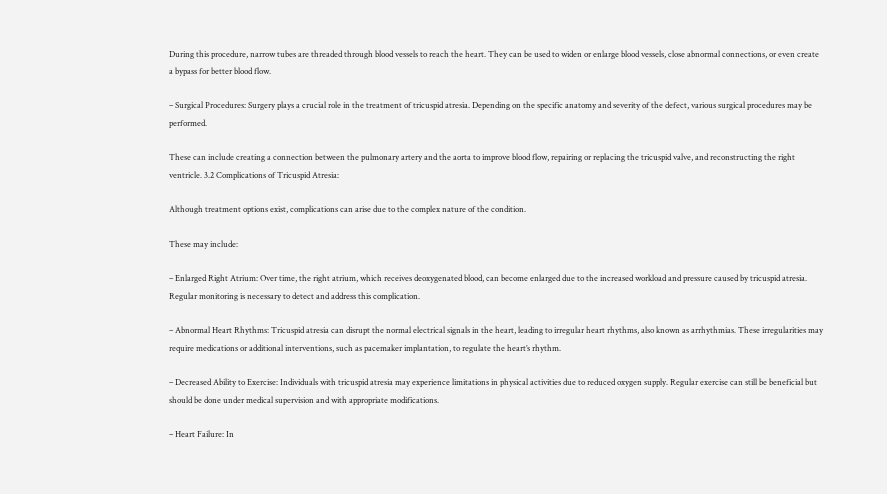During this procedure, narrow tubes are threaded through blood vessels to reach the heart. They can be used to widen or enlarge blood vessels, close abnormal connections, or even create a bypass for better blood flow.

– Surgical Procedures: Surgery plays a crucial role in the treatment of tricuspid atresia. Depending on the specific anatomy and severity of the defect, various surgical procedures may be performed.

These can include creating a connection between the pulmonary artery and the aorta to improve blood flow, repairing or replacing the tricuspid valve, and reconstructing the right ventricle. 3.2 Complications of Tricuspid Atresia:

Although treatment options exist, complications can arise due to the complex nature of the condition.

These may include:

– Enlarged Right Atrium: Over time, the right atrium, which receives deoxygenated blood, can become enlarged due to the increased workload and pressure caused by tricuspid atresia. Regular monitoring is necessary to detect and address this complication.

– Abnormal Heart Rhythms: Tricuspid atresia can disrupt the normal electrical signals in the heart, leading to irregular heart rhythms, also known as arrhythmias. These irregularities may require medications or additional interventions, such as pacemaker implantation, to regulate the heart’s rhythm.

– Decreased Ability to Exercise: Individuals with tricuspid atresia may experience limitations in physical activities due to reduced oxygen supply. Regular exercise can still be beneficial but should be done under medical supervision and with appropriate modifications.

– Heart Failure: In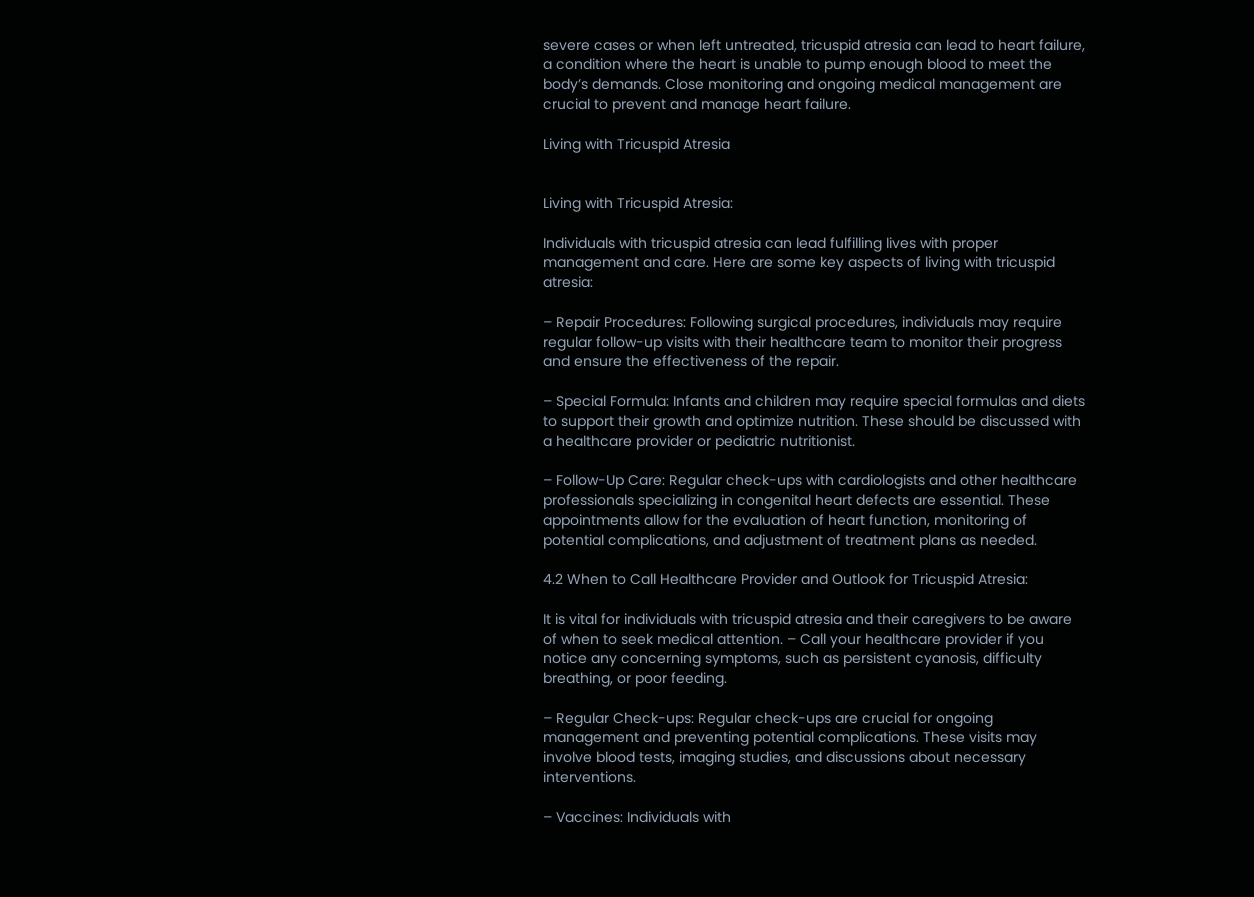severe cases or when left untreated, tricuspid atresia can lead to heart failure, a condition where the heart is unable to pump enough blood to meet the body’s demands. Close monitoring and ongoing medical management are crucial to prevent and manage heart failure.

Living with Tricuspid Atresia


Living with Tricuspid Atresia:

Individuals with tricuspid atresia can lead fulfilling lives with proper management and care. Here are some key aspects of living with tricuspid atresia:

– Repair Procedures: Following surgical procedures, individuals may require regular follow-up visits with their healthcare team to monitor their progress and ensure the effectiveness of the repair.

– Special Formula: Infants and children may require special formulas and diets to support their growth and optimize nutrition. These should be discussed with a healthcare provider or pediatric nutritionist.

– Follow-Up Care: Regular check-ups with cardiologists and other healthcare professionals specializing in congenital heart defects are essential. These appointments allow for the evaluation of heart function, monitoring of potential complications, and adjustment of treatment plans as needed.

4.2 When to Call Healthcare Provider and Outlook for Tricuspid Atresia:

It is vital for individuals with tricuspid atresia and their caregivers to be aware of when to seek medical attention. – Call your healthcare provider if you notice any concerning symptoms, such as persistent cyanosis, difficulty breathing, or poor feeding.

– Regular Check-ups: Regular check-ups are crucial for ongoing management and preventing potential complications. These visits may involve blood tests, imaging studies, and discussions about necessary interventions.

– Vaccines: Individuals with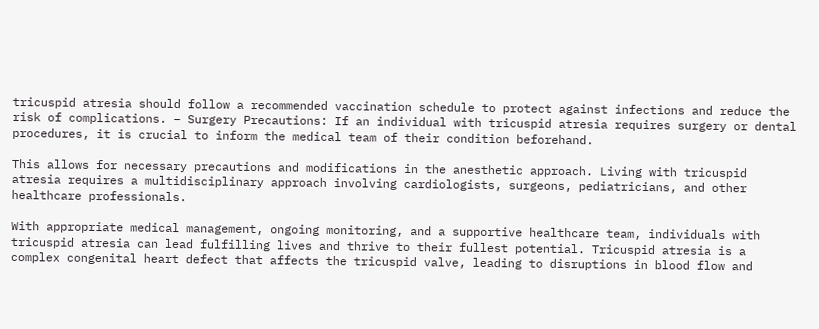tricuspid atresia should follow a recommended vaccination schedule to protect against infections and reduce the risk of complications. – Surgery Precautions: If an individual with tricuspid atresia requires surgery or dental procedures, it is crucial to inform the medical team of their condition beforehand.

This allows for necessary precautions and modifications in the anesthetic approach. Living with tricuspid atresia requires a multidisciplinary approach involving cardiologists, surgeons, pediatricians, and other healthcare professionals.

With appropriate medical management, ongoing monitoring, and a supportive healthcare team, individuals with tricuspid atresia can lead fulfilling lives and thrive to their fullest potential. Tricuspid atresia is a complex congenital heart defect that affects the tricuspid valve, leading to disruptions in blood flow and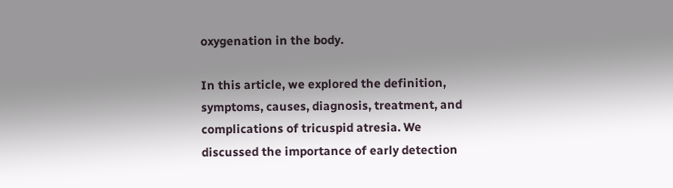oxygenation in the body.

In this article, we explored the definition, symptoms, causes, diagnosis, treatment, and complications of tricuspid atresia. We discussed the importance of early detection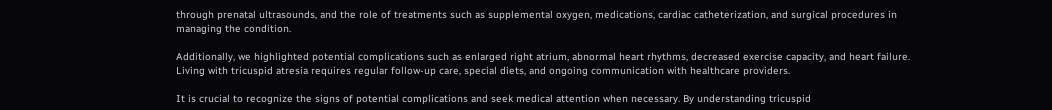through prenatal ultrasounds, and the role of treatments such as supplemental oxygen, medications, cardiac catheterization, and surgical procedures in managing the condition.

Additionally, we highlighted potential complications such as enlarged right atrium, abnormal heart rhythms, decreased exercise capacity, and heart failure. Living with tricuspid atresia requires regular follow-up care, special diets, and ongoing communication with healthcare providers.

It is crucial to recognize the signs of potential complications and seek medical attention when necessary. By understanding tricuspid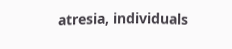atresia, individuals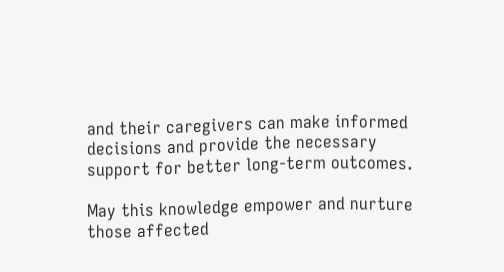and their caregivers can make informed decisions and provide the necessary support for better long-term outcomes.

May this knowledge empower and nurture those affected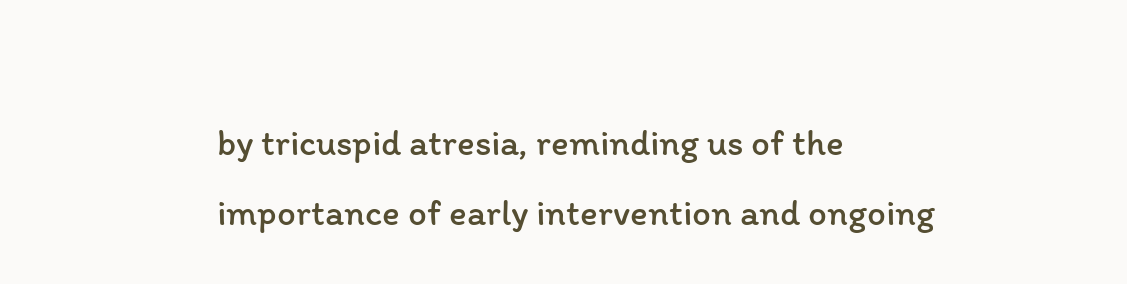by tricuspid atresia, reminding us of the importance of early intervention and ongoing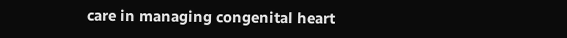care in managing congenital heart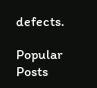defects.

Popular Posts